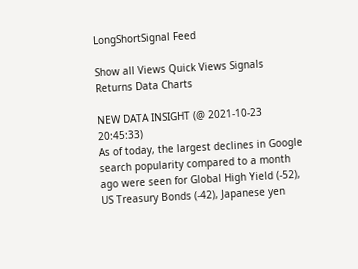LongShortSignal Feed

Show all Views Quick Views Signals Returns Data Charts

NEW DATA INSIGHT (@ 2021-10-23 20:45:33)
As of today, the largest declines in Google search popularity compared to a month ago were seen for Global High Yield (-52), US Treasury Bonds (-42), Japanese yen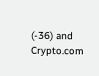(-36) and Crypto.com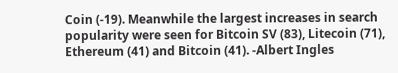Coin (-19). Meanwhile the largest increases in search popularity were seen for Bitcoin SV (83), Litecoin (71), Ethereum (41) and Bitcoin (41). -Albert Ingles